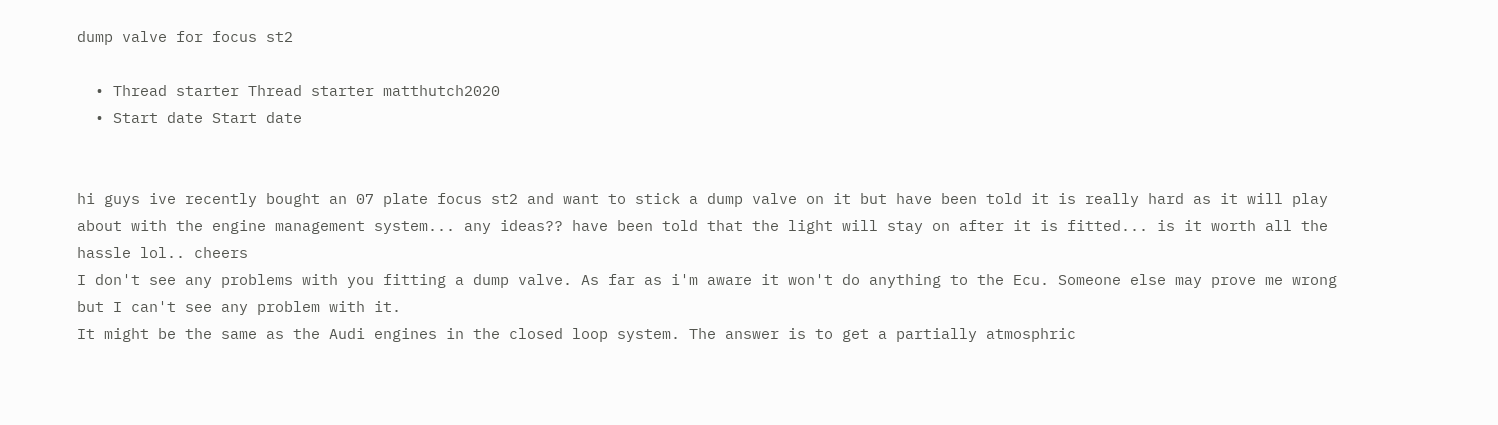dump valve for focus st2

  • Thread starter Thread starter matthutch2020
  • Start date Start date


hi guys ive recently bought an 07 plate focus st2 and want to stick a dump valve on it but have been told it is really hard as it will play about with the engine management system... any ideas?? have been told that the light will stay on after it is fitted... is it worth all the hassle lol.. cheers
I don't see any problems with you fitting a dump valve. As far as i'm aware it won't do anything to the Ecu. Someone else may prove me wrong but I can't see any problem with it.
It might be the same as the Audi engines in the closed loop system. The answer is to get a partially atmosphric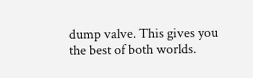dump valve. This gives you the best of both worlds.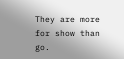They are more for show than go.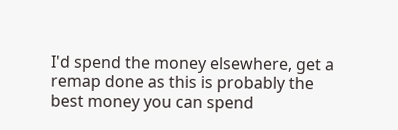I'd spend the money elsewhere, get a remap done as this is probably the best money you can spend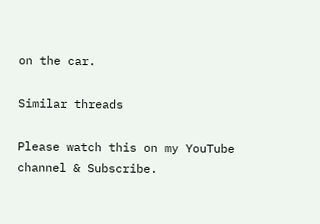on the car.

Similar threads

Please watch this on my YouTube channel & Subscribe.